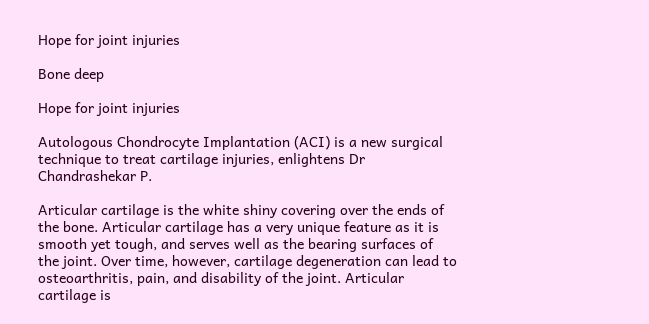Hope for joint injuries

Bone deep

Hope for joint injuries

Autologous Chondrocyte Implantation (ACI) is a new surgical technique to treat cartilage injuries, enlightens Dr Chandrashekar P.

Articular cartilage is the white shiny covering over the ends of the bone. Articular cartilage has a very unique feature as it is smooth yet tough, and serves well as the bearing surfaces of the joint. Over time, however, cartilage degeneration can lead to osteoarthritis, pain, and disability of the joint. Articular cartilage is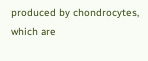produced by chondrocytes, which are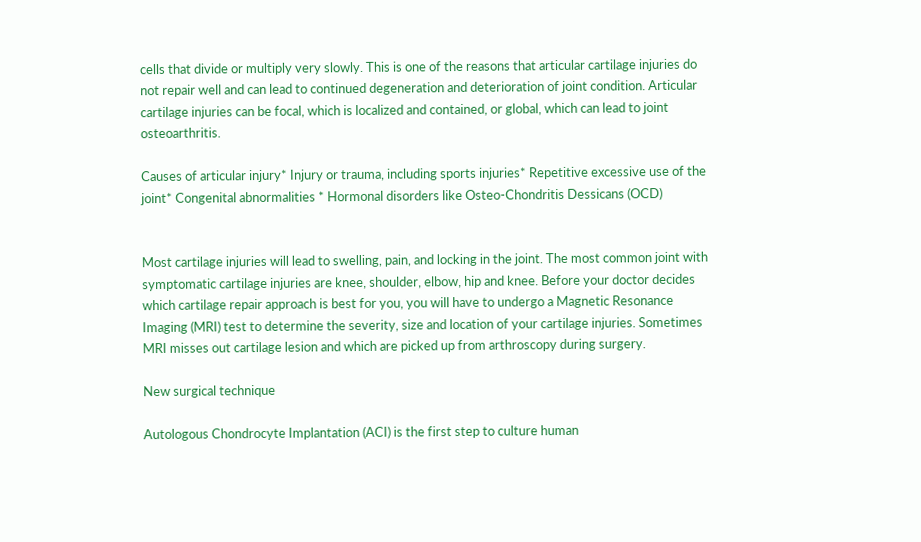cells that divide or multiply very slowly. This is one of the reasons that articular cartilage injuries do not repair well and can lead to continued degeneration and deterioration of joint condition. Articular cartilage injuries can be focal, which is localized and contained, or global, which can lead to joint osteoarthritis.

Causes of articular injury* Injury or trauma, including sports injuries* Repetitive excessive use of the joint* Congenital abnormalities * Hormonal disorders like Osteo-Chondritis Dessicans (OCD)


Most cartilage injuries will lead to swelling, pain, and locking in the joint. The most common joint with symptomatic cartilage injuries are knee, shoulder, elbow, hip and knee. Before your doctor decides which cartilage repair approach is best for you, you will have to undergo a Magnetic Resonance Imaging (MRI) test to determine the severity, size and location of your cartilage injuries. Sometimes MRI misses out cartilage lesion and which are picked up from arthroscopy during surgery.

New surgical technique

Autologous Chondrocyte Implantation (ACI) is the first step to culture human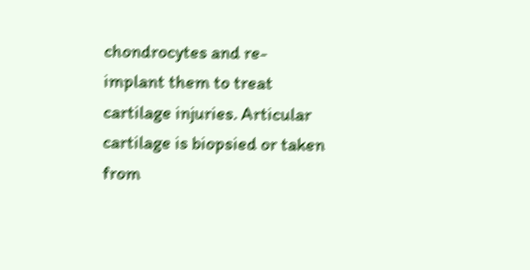chondrocytes and re-implant them to treat cartilage injuries. Articular cartilage is biopsied or taken from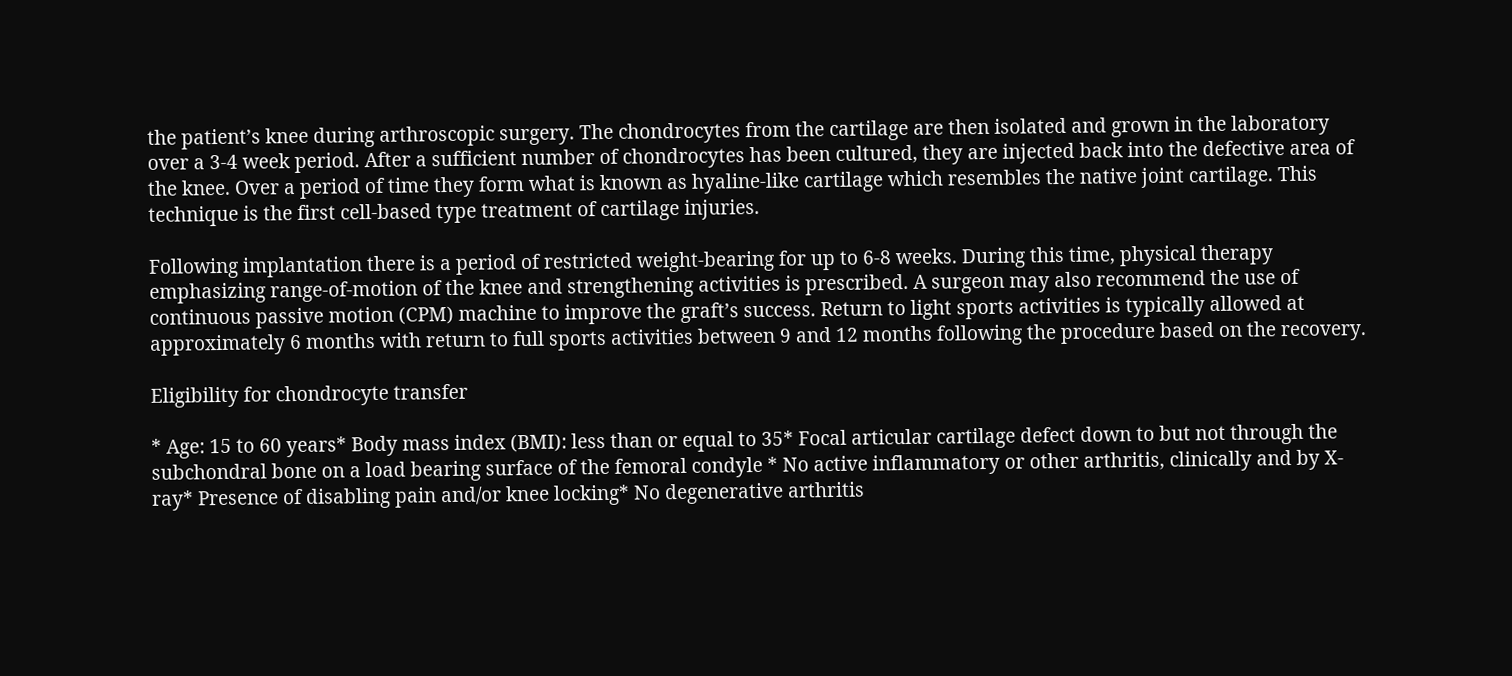the patient’s knee during arthroscopic surgery. The chondrocytes from the cartilage are then isolated and grown in the laboratory over a 3-4 week period. After a sufficient number of chondrocytes has been cultured, they are injected back into the defective area of the knee. Over a period of time they form what is known as hyaline-like cartilage which resembles the native joint cartilage. This technique is the first cell-based type treatment of cartilage injuries.

Following implantation there is a period of restricted weight-bearing for up to 6-8 weeks. During this time, physical therapy emphasizing range-of-motion of the knee and strengthening activities is prescribed. A surgeon may also recommend the use of continuous passive motion (CPM) machine to improve the graft’s success. Return to light sports activities is typically allowed at approximately 6 months with return to full sports activities between 9 and 12 months following the procedure based on the recovery.

Eligibility for chondrocyte transfer

* Age: 15 to 60 years* Body mass index (BMI): less than or equal to 35* Focal articular cartilage defect down to but not through the subchondral bone on a load bearing surface of the femoral condyle * No active inflammatory or other arthritis, clinically and by X-ray* Presence of disabling pain and/or knee locking* No degenerative arthritis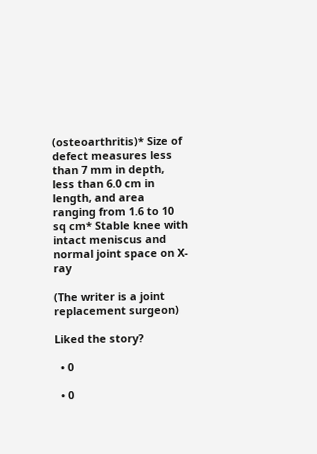(osteoarthritis)* Size of defect measures less than 7 mm in depth, less than 6.0 cm in length, and area ranging from 1.6 to 10 sq cm* Stable knee with intact meniscus and normal joint space on X-ray

(The writer is a joint replacement surgeon)

Liked the story?

  • 0

  • 0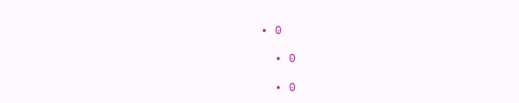• 0

  • 0

  • 0